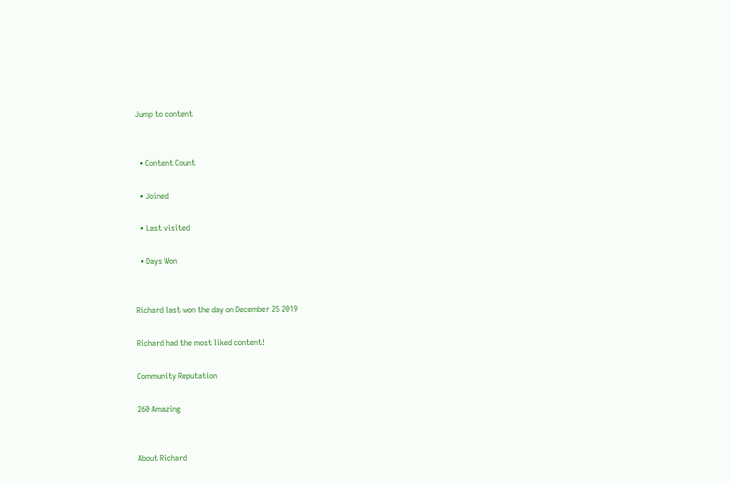Jump to content


  • Content Count

  • Joined

  • Last visited

  • Days Won


Richard last won the day on December 25 2019

Richard had the most liked content!

Community Reputation

260 Amazing


About Richard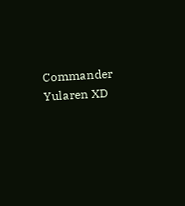Commander Yularen XD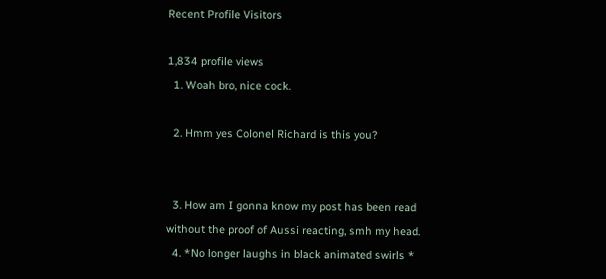Recent Profile Visitors

1,834 profile views
  1. Woah bro, nice cock.

  2. Hmm yes Colonel Richard is this you?


  3. How am I gonna know my post has been read without the proof of Aussi reacting, smh my head.
  4. *No longer laughs in black animated swirls *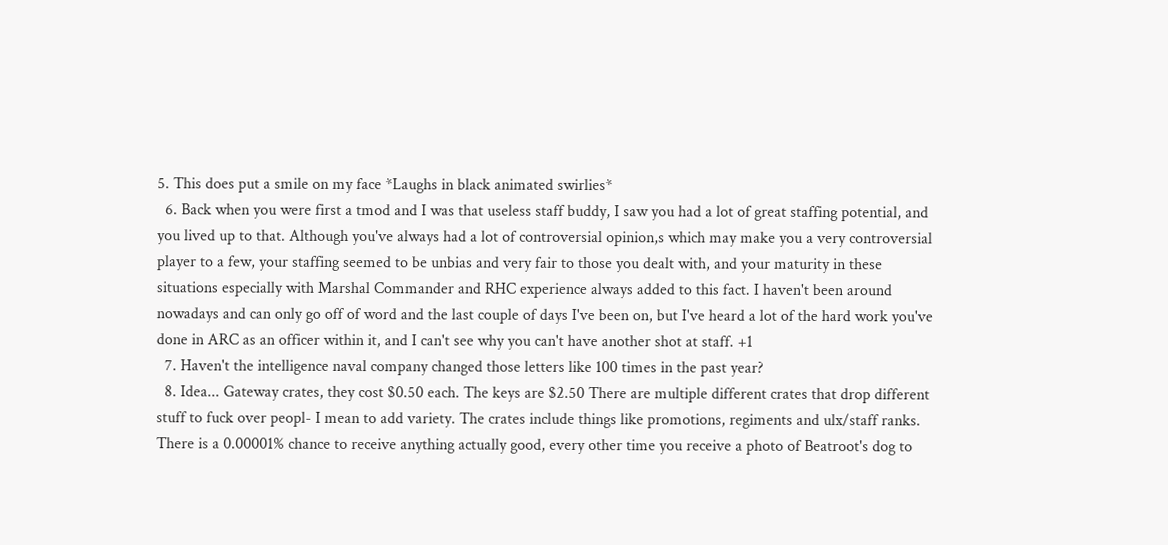5. This does put a smile on my face *Laughs in black animated swirlies*
  6. Back when you were first a tmod and I was that useless staff buddy, I saw you had a lot of great staffing potential, and you lived up to that. Although you've always had a lot of controversial opinion,s which may make you a very controversial player to a few, your staffing seemed to be unbias and very fair to those you dealt with, and your maturity in these situations especially with Marshal Commander and RHC experience always added to this fact. I haven't been around nowadays and can only go off of word and the last couple of days I've been on, but I've heard a lot of the hard work you've done in ARC as an officer within it, and I can't see why you can't have another shot at staff. +1
  7. Haven't the intelligence naval company changed those letters like 100 times in the past year?
  8. Idea... Gateway crates, they cost $0.50 each. The keys are $2.50 There are multiple different crates that drop different stuff to fuck over peopl- I mean to add variety. The crates include things like promotions, regiments and ulx/staff ranks. There is a 0.00001% chance to receive anything actually good, every other time you receive a photo of Beatroot's dog to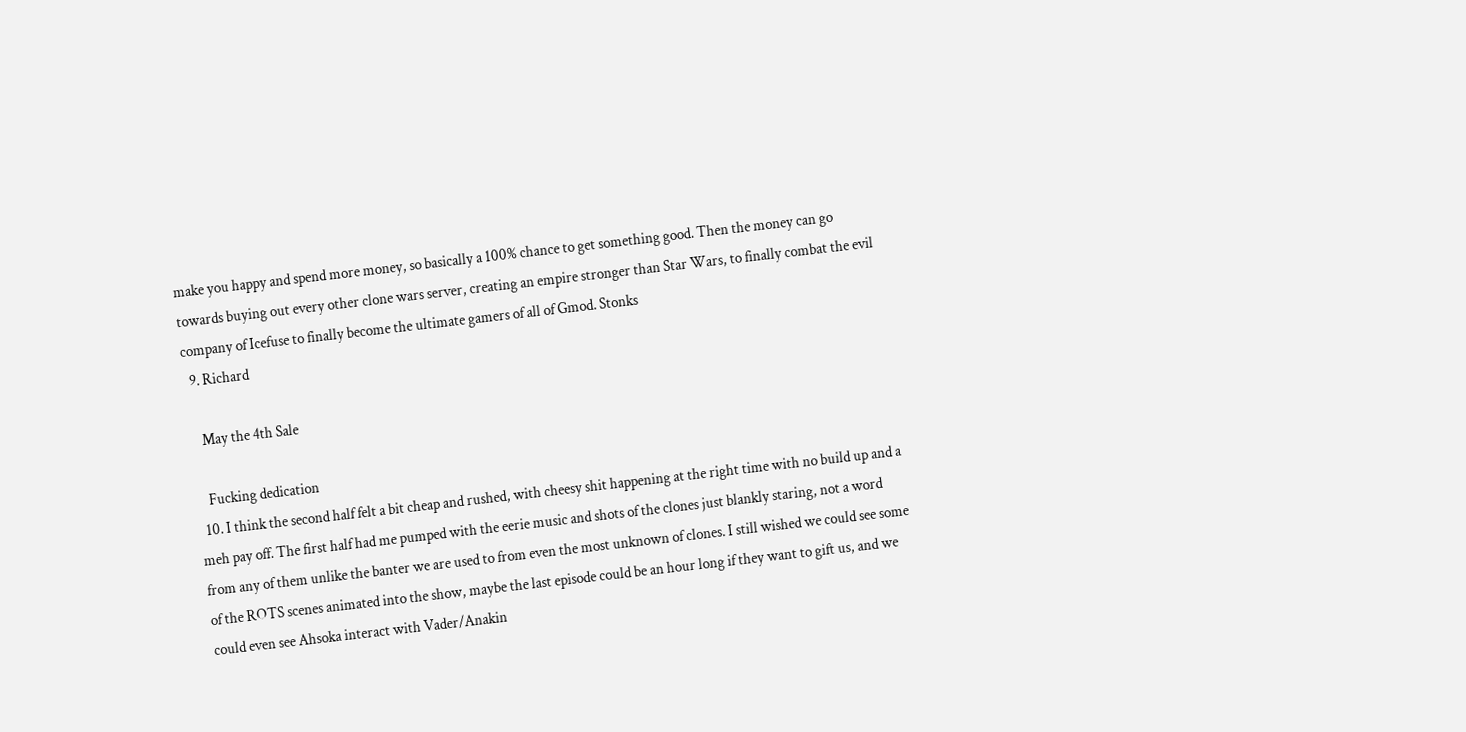make you happy and spend more money, so basically a 100% chance to get something good. Then the money can go towards buying out every other clone wars server, creating an empire stronger than Star Wars, to finally combat the evil company of Icefuse to finally become the ultimate gamers of all of Gmod. Stonks
  9. Richard

    May the 4th Sale

    Fucking dedication
  10. I think the second half felt a bit cheap and rushed, with cheesy shit happening at the right time with no build up and a meh pay off. The first half had me pumped with the eerie music and shots of the clones just blankly staring, not a word from any of them unlike the banter we are used to from even the most unknown of clones. I still wished we could see some of the ROTS scenes animated into the show, maybe the last episode could be an hour long if they want to gift us, and we could even see Ahsoka interact with Vader/Anakin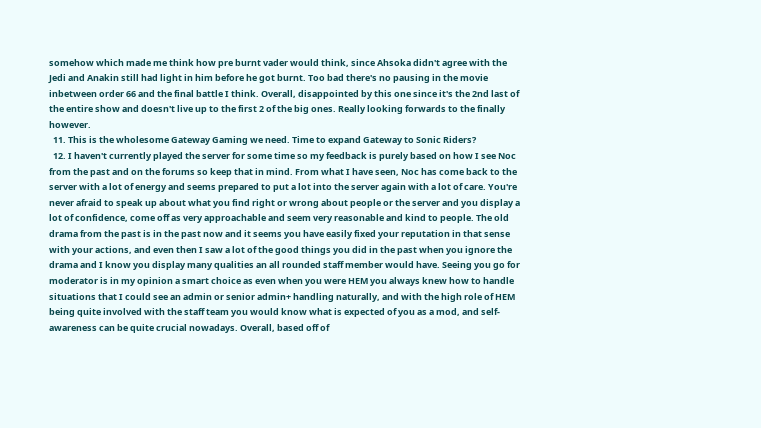somehow which made me think how pre burnt vader would think, since Ahsoka didn't agree with the Jedi and Anakin still had light in him before he got burnt. Too bad there's no pausing in the movie inbetween order 66 and the final battle I think. Overall, disappointed by this one since it's the 2nd last of the entire show and doesn't live up to the first 2 of the big ones. Really looking forwards to the finally however.
  11. This is the wholesome Gateway Gaming we need. Time to expand Gateway to Sonic Riders?
  12. I haven't currently played the server for some time so my feedback is purely based on how I see Noc from the past and on the forums so keep that in mind. From what I have seen, Noc has come back to the server with a lot of energy and seems prepared to put a lot into the server again with a lot of care. You're never afraid to speak up about what you find right or wrong about people or the server and you display a lot of confidence, come off as very approachable and seem very reasonable and kind to people. The old drama from the past is in the past now and it seems you have easily fixed your reputation in that sense with your actions, and even then I saw a lot of the good things you did in the past when you ignore the drama and I know you display many qualities an all rounded staff member would have. Seeing you go for moderator is in my opinion a smart choice as even when you were HEM you always knew how to handle situations that I could see an admin or senior admin+ handling naturally, and with the high role of HEM being quite involved with the staff team you would know what is expected of you as a mod, and self-awareness can be quite crucial nowadays. Overall, based off of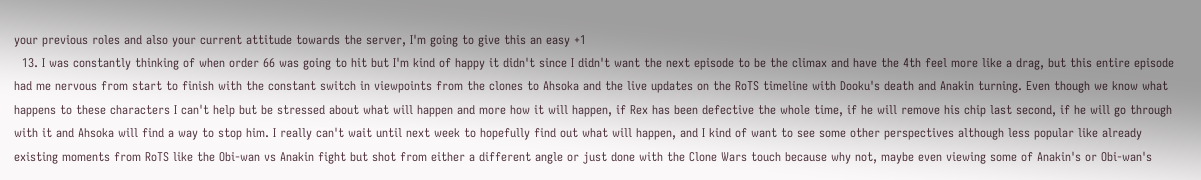your previous roles and also your current attitude towards the server, I'm going to give this an easy +1
  13. I was constantly thinking of when order 66 was going to hit but I'm kind of happy it didn't since I didn't want the next episode to be the climax and have the 4th feel more like a drag, but this entire episode had me nervous from start to finish with the constant switch in viewpoints from the clones to Ahsoka and the live updates on the RoTS timeline with Dooku's death and Anakin turning. Even though we know what happens to these characters I can't help but be stressed about what will happen and more how it will happen, if Rex has been defective the whole time, if he will remove his chip last second, if he will go through with it and Ahsoka will find a way to stop him. I really can't wait until next week to hopefully find out what will happen, and I kind of want to see some other perspectives although less popular like already existing moments from RoTS like the Obi-wan vs Anakin fight but shot from either a different angle or just done with the Clone Wars touch because why not, maybe even viewing some of Anakin's or Obi-wan's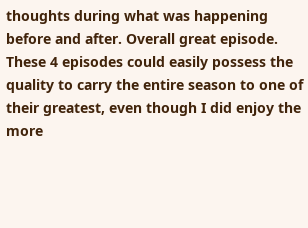thoughts during what was happening before and after. Overall great episode. These 4 episodes could easily possess the quality to carry the entire season to one of their greatest, even though I did enjoy the more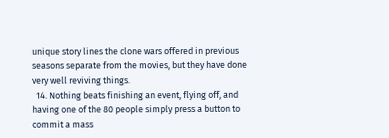unique story lines the clone wars offered in previous seasons separate from the movies, but they have done very well reviving things.
  14. Nothing beats finishing an event, flying off, and having one of the 80 people simply press a button to commit a mass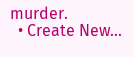murder.
  • Create New...